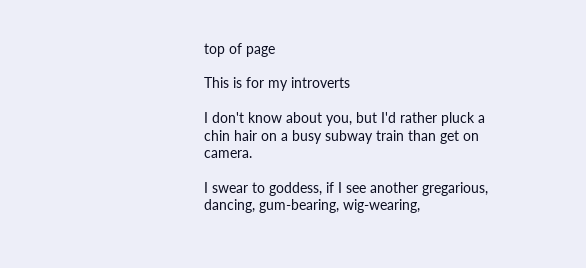top of page

This is for my introverts

I don't know about you, but I'd rather pluck a chin hair on a busy subway train than get on camera.

I swear to goddess, if I see another gregarious, dancing, gum-bearing, wig-wearing,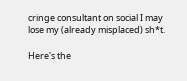cringe consultant on social I may lose my (already misplaced) sh*t.

Here's the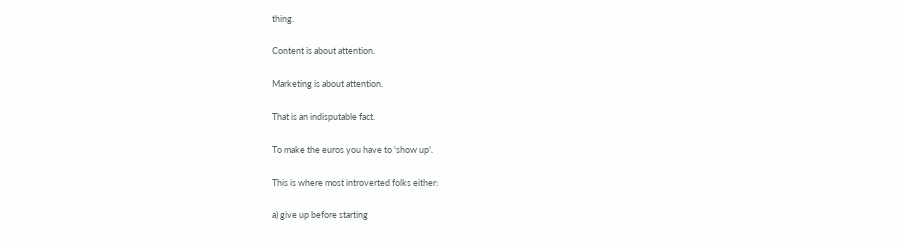thing.

Content is about attention.

Marketing is about attention.

That is an indisputable fact.

To make the euros you have to 'show up'.

This is where most introverted folks either:

a) give up before starting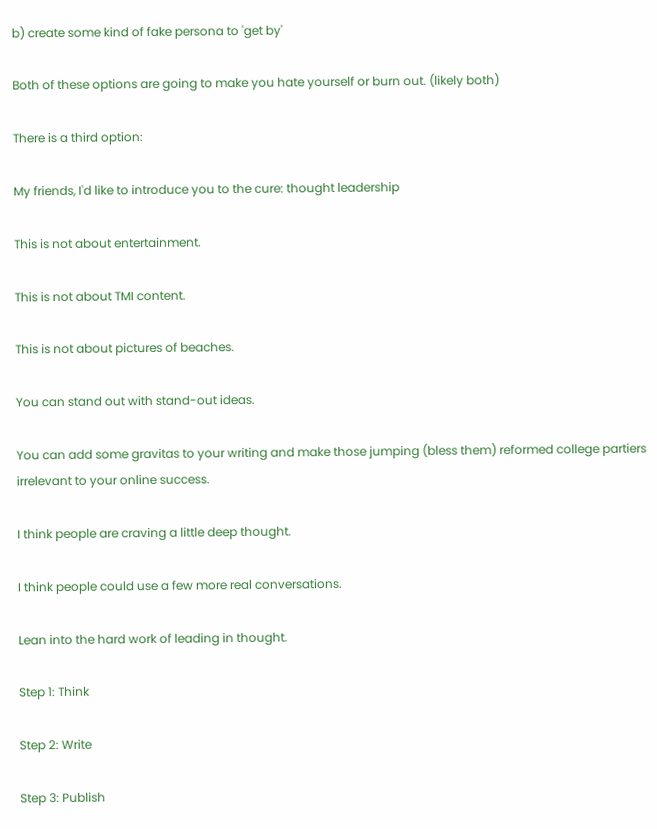b) create some kind of fake persona to 'get by'

Both of these options are going to make you hate yourself or burn out. (likely both)

There is a third option:

My friends, I'd like to introduce you to the cure: thought leadership

This is not about entertainment.

This is not about TMI content.

This is not about pictures of beaches.

You can stand out with stand-out ideas.

You can add some gravitas to your writing and make those jumping (bless them) reformed college partiers irrelevant to your online success.

I think people are craving a little deep thought.

I think people could use a few more real conversations.

Lean into the hard work of leading in thought.

Step 1: Think

Step 2: Write

Step 3: Publish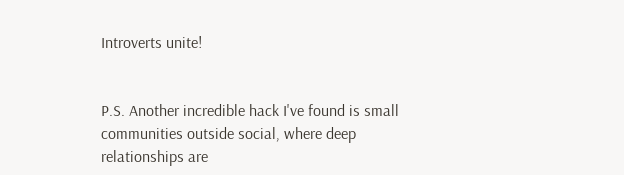Introverts unite!


P.S. Another incredible hack I've found is small communities outside social, where deep relationships are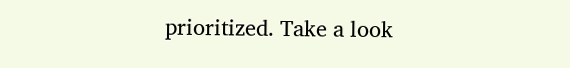prioritized. Take a look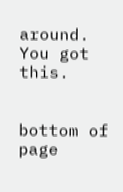around. You got this.


bottom of page